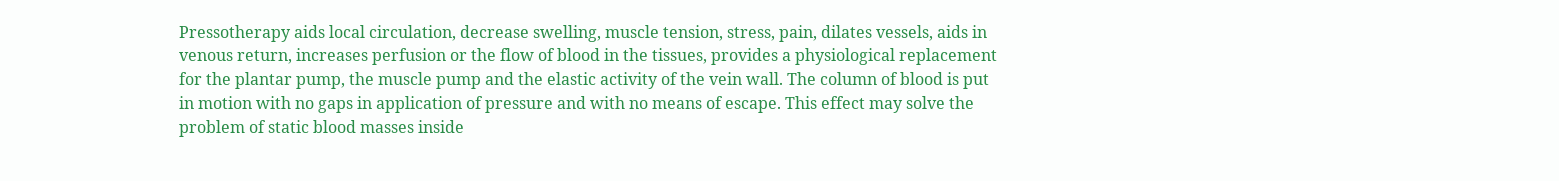Pressotherapy aids local circulation, decrease swelling, muscle tension, stress, pain, dilates vessels, aids in venous return, increases perfusion or the flow of blood in the tissues, provides a physiological replacement for the plantar pump, the muscle pump and the elastic activity of the vein wall. The column of blood is put in motion with no gaps in application of pressure and with no means of escape. This effect may solve the problem of static blood masses inside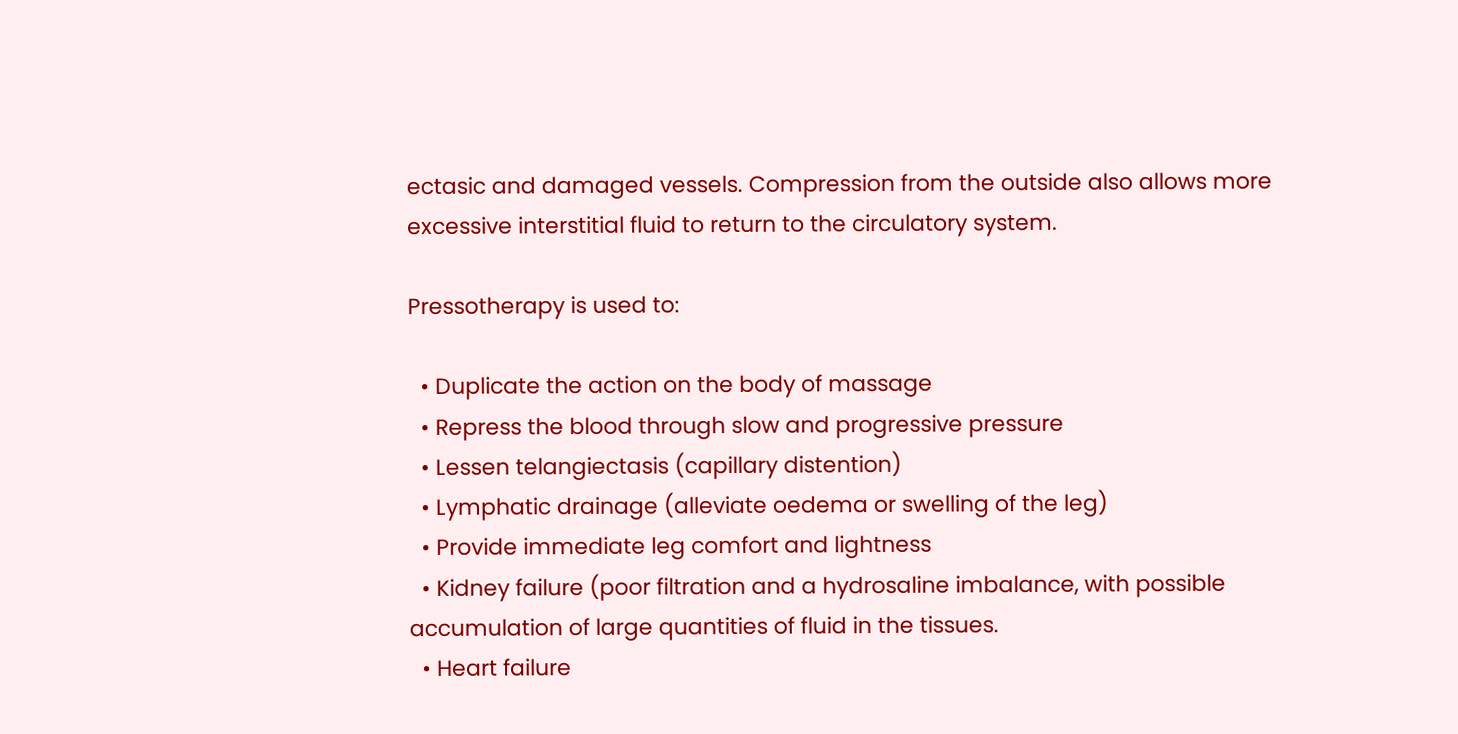ectasic and damaged vessels. Compression from the outside also allows more excessive interstitial fluid to return to the circulatory system.

Pressotherapy is used to:

  • Duplicate the action on the body of massage
  • Repress the blood through slow and progressive pressure
  • Lessen telangiectasis (capillary distention)
  • Lymphatic drainage (alleviate oedema or swelling of the leg)
  • Provide immediate leg comfort and lightness
  • Kidney failure (poor filtration and a hydrosaline imbalance, with possible accumulation of large quantities of fluid in the tissues.
  • Heart failure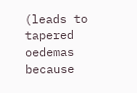(leads to tapered oedemas because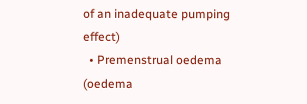of an inadequate pumping effect)
  • Premenstrual oedema (oedema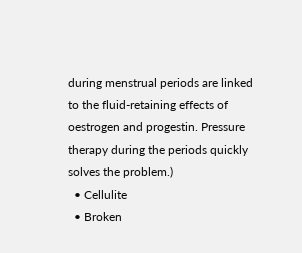during menstrual periods are linked to the fluid-retaining effects of oestrogen and progestin. Pressure therapy during the periods quickly solves the problem.)
  • Cellulite
  • Broken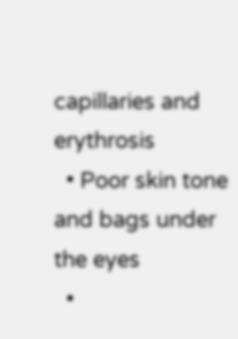capillaries and erythrosis
  • Poor skin tone and bags under the eyes
  •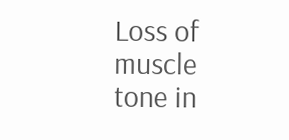Loss of muscle tone in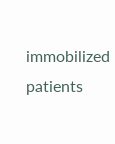immobilized patients